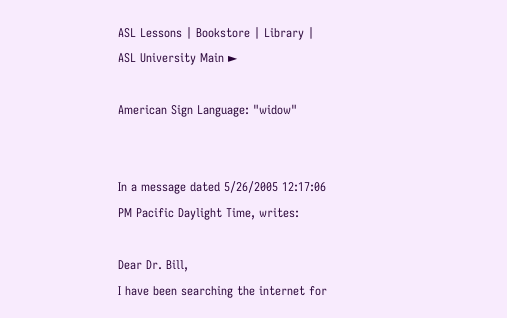ASL Lessons | Bookstore | Library | ASL University Main ►

American Sign Language: "widow"


In a message dated 5/26/2005 12:17:06 PM Pacific Daylight Time, writes:

Dear Dr. Bill,
I have been searching the internet for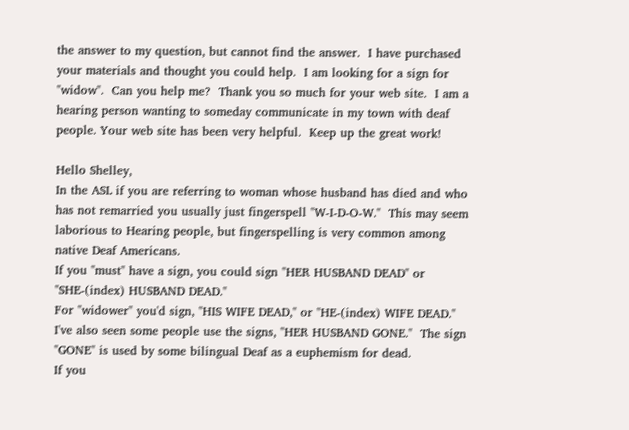the answer to my question, but cannot find the answer.  I have purchased your materials and thought you could help.  I am looking for a sign for "widow".  Can you help me?  Thank you so much for your web site.  I am a hearing person wanting to someday communicate in my town with deaf people. Your web site has been very helpful.  Keep up the great work!

Hello Shelley,
In the ASL if you are referring to woman whose husband has died and who has not remarried you usually just fingerspell "W-I-D-O-W."  This may seem laborious to Hearing people, but fingerspelling is very common among native Deaf Americans.
If you "must" have a sign, you could sign "HER HUSBAND DEAD" or "SHE-(index) HUSBAND DEAD."
For "widower" you'd sign, "HIS WIFE DEAD," or "HE-(index) WIFE DEAD."
I've also seen some people use the signs, "HER HUSBAND GONE."  The sign "GONE" is used by some bilingual Deaf as a euphemism for dead.
If you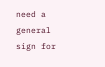need a general sign for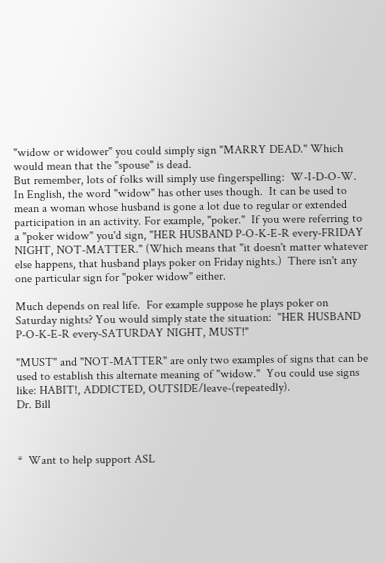"widow or widower" you could simply sign "MARRY DEAD." Which would mean that the "spouse" is dead.
But remember, lots of folks will simply use fingerspelling:  W-I-D-O-W.
In English, the word "widow" has other uses though.  It can be used to mean a woman whose husband is gone a lot due to regular or extended participation in an activity. For example, "poker."  If you were referring to a "poker widow" you'd sign, "HER HUSBAND P-O-K-E-R every-FRIDAY NIGHT, NOT-MATTER." (Which means that "it doesn't matter whatever else happens, that husband plays poker on Friday nights.)  There isn't any one particular sign for "poker widow" either.

Much depends on real life.  For example suppose he plays poker on Saturday nights? You would simply state the situation:  "HER HUSBAND P-O-K-E-R every-SATURDAY NIGHT, MUST!"

"MUST" and "NOT-MATTER" are only two examples of signs that can be used to establish this alternate meaning of "widow."  You could use signs like: HABIT!, ADDICTED, OUTSIDE/leave-(repeatedly).
Dr. Bill



*  Want to help support ASL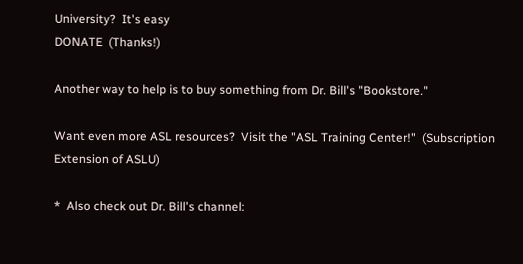University?  It's easy
DONATE  (Thanks!)

Another way to help is to buy something from Dr. Bill's "Bookstore."

Want even more ASL resources?  Visit the "ASL Training Center!"  (Subscription Extension of ASLU)

*  Also check out Dr. Bill's channel: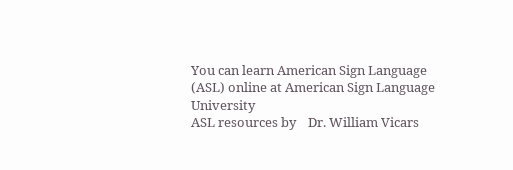You can learn American Sign Language (ASL) online at American Sign Language University
ASL resources by    Dr. William Vicars